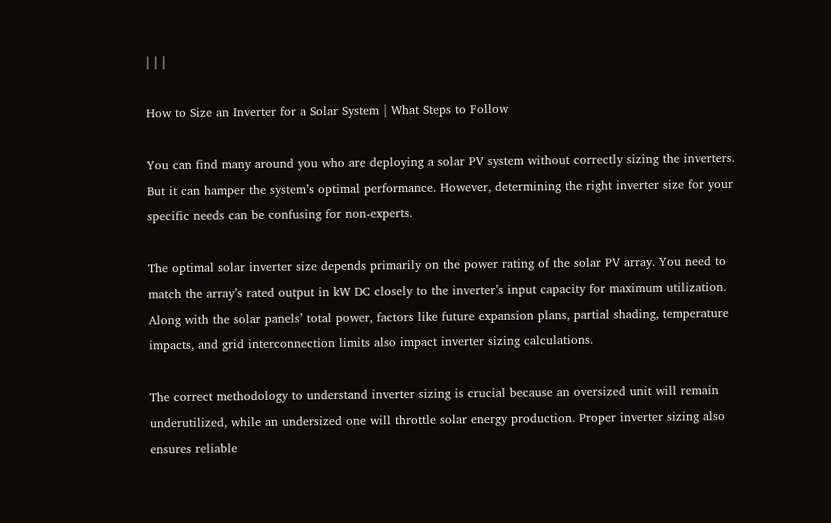| | |

How to Size an Inverter for a Solar System | What Steps to Follow

You can find many around you who are deploying a solar PV system without correctly sizing the inverters. But it can hamper the system’s optimal performance. However, determining the right inverter size for your specific needs can be confusing for non-experts.

The optimal solar inverter size depends primarily on the power rating of the solar PV array. You need to match the array’s rated output in kW DC closely to the inverter’s input capacity for maximum utilization. Along with the solar panels’ total power, factors like future expansion plans, partial shading, temperature impacts, and grid interconnection limits also impact inverter sizing calculations.

The correct methodology to understand inverter sizing is crucial because an oversized unit will remain underutilized, while an undersized one will throttle solar energy production. Proper inverter sizing also ensures reliable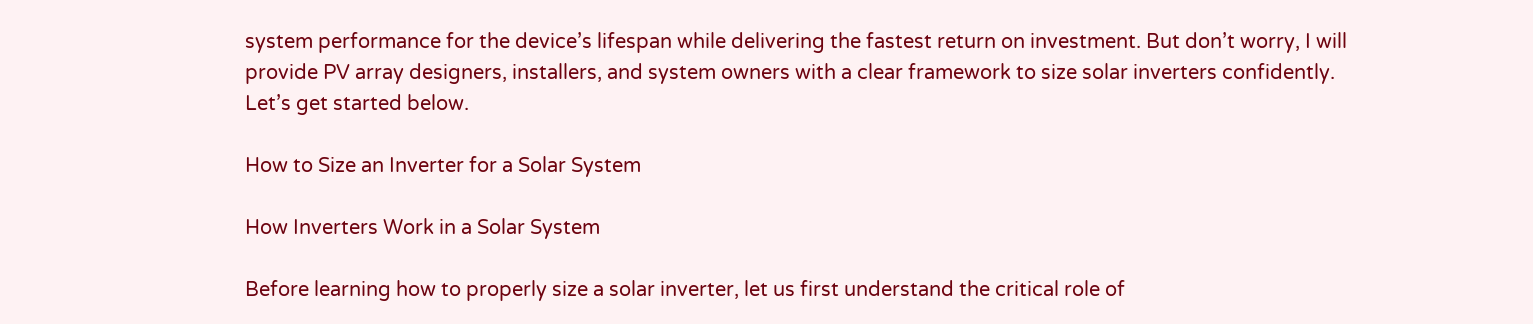system performance for the device’s lifespan while delivering the fastest return on investment. But don’t worry, I will provide PV array designers, installers, and system owners with a clear framework to size solar inverters confidently. Let’s get started below.

How to Size an Inverter for a Solar System

How Inverters Work in a Solar System

Before learning how to properly size a solar inverter, let us first understand the critical role of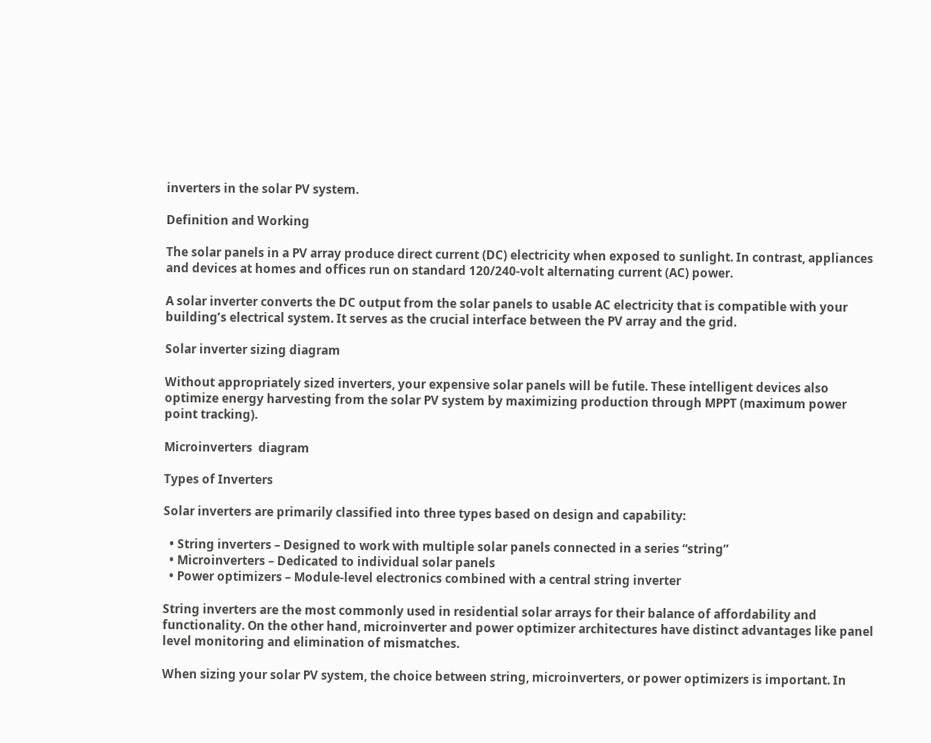inverters in the solar PV system.

Definition and Working

The solar panels in a PV array produce direct current (DC) electricity when exposed to sunlight. In contrast, appliances and devices at homes and offices run on standard 120/240-volt alternating current (AC) power.

A solar inverter converts the DC output from the solar panels to usable AC electricity that is compatible with your building’s electrical system. It serves as the crucial interface between the PV array and the grid.

Solar inverter sizing diagram

Without appropriately sized inverters, your expensive solar panels will be futile. These intelligent devices also optimize energy harvesting from the solar PV system by maximizing production through MPPT (maximum power point tracking).

Microinverters  diagram

Types of Inverters

Solar inverters are primarily classified into three types based on design and capability:

  • String inverters – Designed to work with multiple solar panels connected in a series “string”
  • Microinverters – Dedicated to individual solar panels
  • Power optimizers – Module-level electronics combined with a central string inverter

String inverters are the most commonly used in residential solar arrays for their balance of affordability and functionality. On the other hand, microinverter and power optimizer architectures have distinct advantages like panel level monitoring and elimination of mismatches.

When sizing your solar PV system, the choice between string, microinverters, or power optimizers is important. In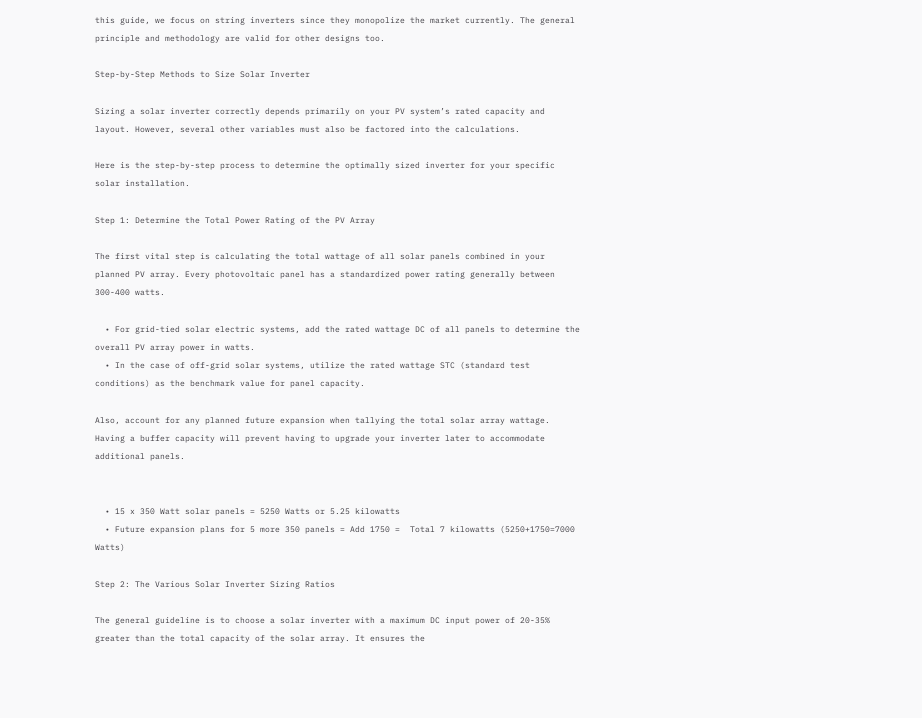this guide, we focus on string inverters since they monopolize the market currently. The general principle and methodology are valid for other designs too.

Step-by-Step Methods to Size Solar Inverter

Sizing a solar inverter correctly depends primarily on your PV system’s rated capacity and layout. However, several other variables must also be factored into the calculations.

Here is the step-by-step process to determine the optimally sized inverter for your specific solar installation.

Step 1: Determine the Total Power Rating of the PV Array

The first vital step is calculating the total wattage of all solar panels combined in your planned PV array. Every photovoltaic panel has a standardized power rating generally between 300-400 watts.

  • For grid-tied solar electric systems, add the rated wattage DC of all panels to determine the overall PV array power in watts.
  • In the case of off-grid solar systems, utilize the rated wattage STC (standard test conditions) as the benchmark value for panel capacity.

Also, account for any planned future expansion when tallying the total solar array wattage. Having a buffer capacity will prevent having to upgrade your inverter later to accommodate additional panels.


  • 15 x 350 Watt solar panels = 5250 Watts or 5.25 kilowatts
  • Future expansion plans for 5 more 350 panels = Add 1750 =  Total 7 kilowatts (5250+1750=7000 Watts)

Step 2: The Various Solar Inverter Sizing Ratios

The general guideline is to choose a solar inverter with a maximum DC input power of 20-35% greater than the total capacity of the solar array. It ensures the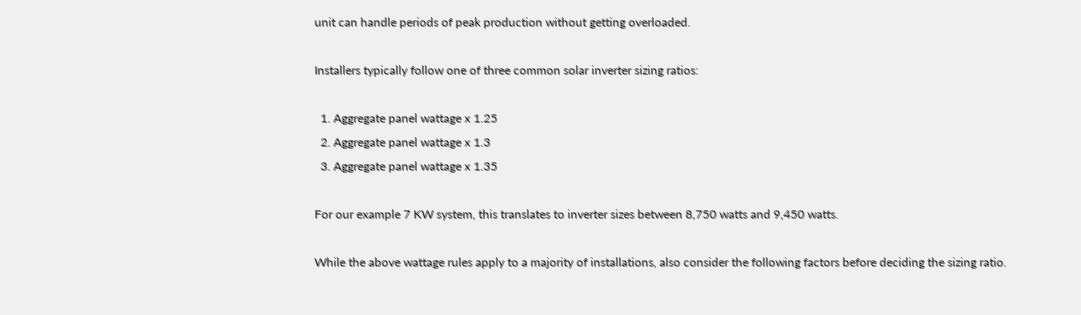unit can handle periods of peak production without getting overloaded.

Installers typically follow one of three common solar inverter sizing ratios:

  1. Aggregate panel wattage x 1.25
  2. Aggregate panel wattage x 1.3
  3. Aggregate panel wattage x 1.35

For our example 7 KW system, this translates to inverter sizes between 8,750 watts and 9,450 watts.

While the above wattage rules apply to a majority of installations, also consider the following factors before deciding the sizing ratio.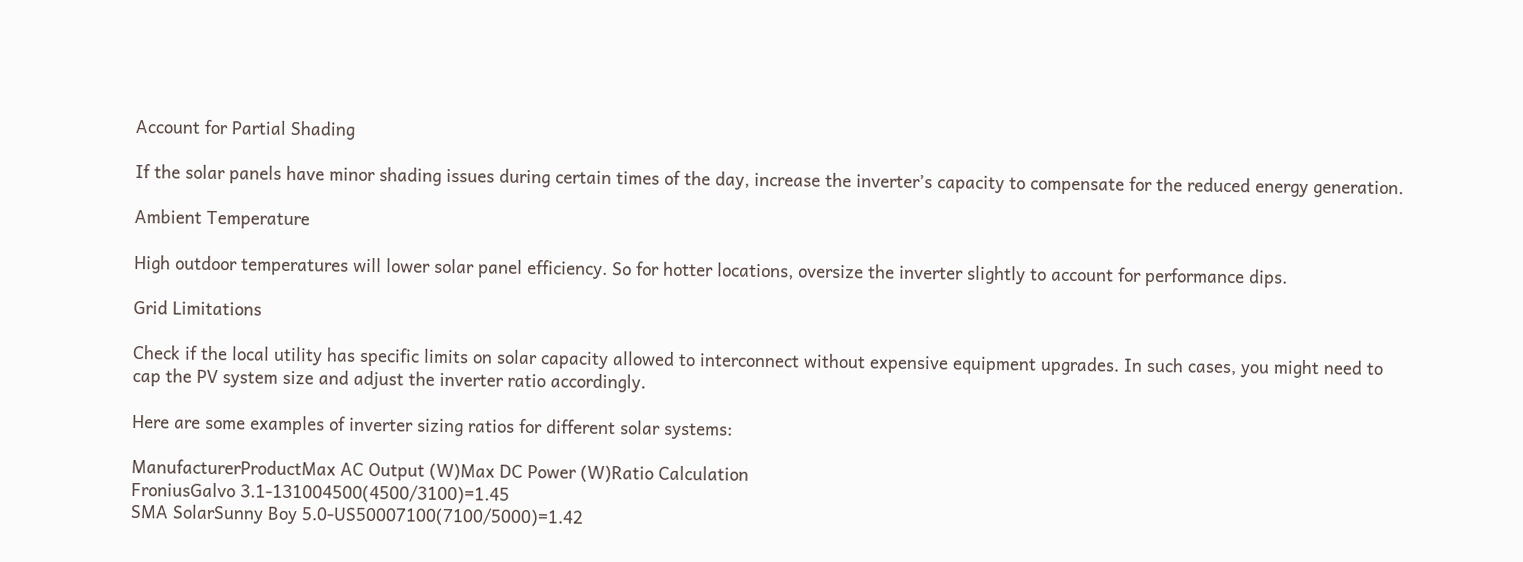Account for Partial Shading

If the solar panels have minor shading issues during certain times of the day, increase the inverter’s capacity to compensate for the reduced energy generation.

Ambient Temperature

High outdoor temperatures will lower solar panel efficiency. So for hotter locations, oversize the inverter slightly to account for performance dips.

Grid Limitations

Check if the local utility has specific limits on solar capacity allowed to interconnect without expensive equipment upgrades. In such cases, you might need to cap the PV system size and adjust the inverter ratio accordingly.

Here are some examples of inverter sizing ratios for different solar systems:

ManufacturerProductMax AC Output (W)Max DC Power (W)Ratio Calculation
FroniusGalvo 3.1-131004500(4500/3100)=1.45
SMA SolarSunny Boy 5.0-US50007100(7100/5000)=1.42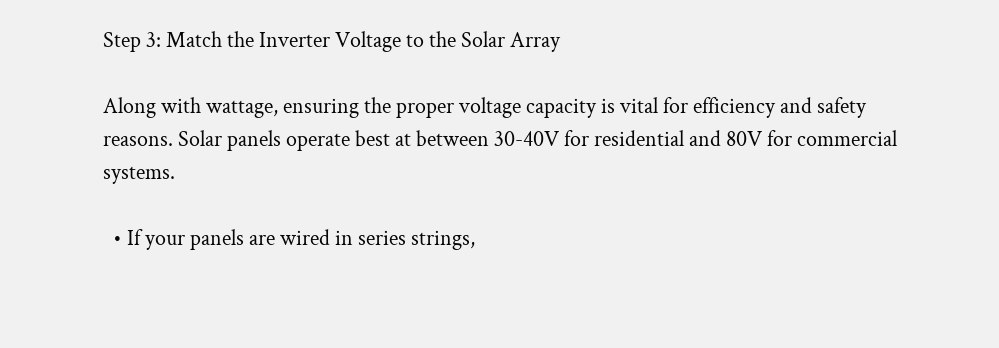Step 3: Match the Inverter Voltage to the Solar Array

Along with wattage, ensuring the proper voltage capacity is vital for efficiency and safety reasons. Solar panels operate best at between 30-40V for residential and 80V for commercial systems.

  • If your panels are wired in series strings,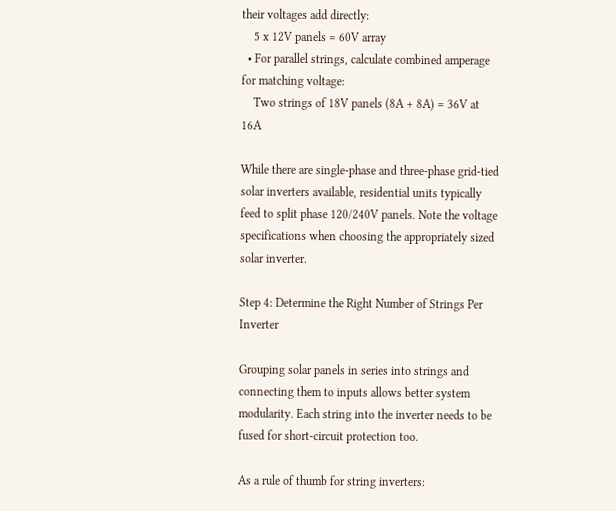their voltages add directly:
    5 x 12V panels = 60V array
  • For parallel strings, calculate combined amperage for matching voltage:
    Two strings of 18V panels (8A + 8A) = 36V at 16A

While there are single-phase and three-phase grid-tied solar inverters available, residential units typically feed to split phase 120/240V panels. Note the voltage specifications when choosing the appropriately sized solar inverter.

Step 4: Determine the Right Number of Strings Per Inverter

Grouping solar panels in series into strings and connecting them to inputs allows better system modularity. Each string into the inverter needs to be fused for short-circuit protection too.

As a rule of thumb for string inverters: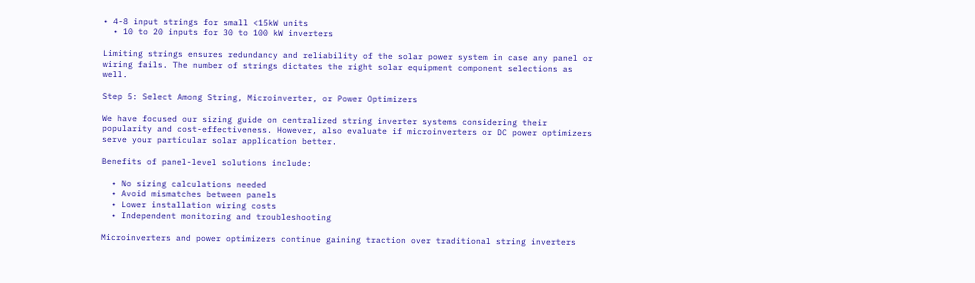• 4-8 input strings for small <15kW units
  • 10 to 20 inputs for 30 to 100 kW inverters

Limiting strings ensures redundancy and reliability of the solar power system in case any panel or wiring fails. The number of strings dictates the right solar equipment component selections as well.

Step 5: Select Among String, Microinverter, or Power Optimizers

We have focused our sizing guide on centralized string inverter systems considering their popularity and cost-effectiveness. However, also evaluate if microinverters or DC power optimizers serve your particular solar application better.

Benefits of panel-level solutions include:

  • No sizing calculations needed
  • Avoid mismatches between panels
  • Lower installation wiring costs
  • Independent monitoring and troubleshooting

Microinverters and power optimizers continue gaining traction over traditional string inverters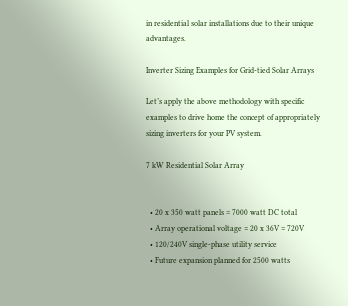in residential solar installations due to their unique advantages.

Inverter Sizing Examples for Grid-tied Solar Arrays

Let’s apply the above methodology with specific examples to drive home the concept of appropriately sizing inverters for your PV system.

7 kW Residential Solar Array


  • 20 x 350 watt panels = 7000 watt DC total
  • Array operational voltage = 20 x 36V = 720V
  • 120/240V single-phase utility service
  • Future expansion planned for 2500 watts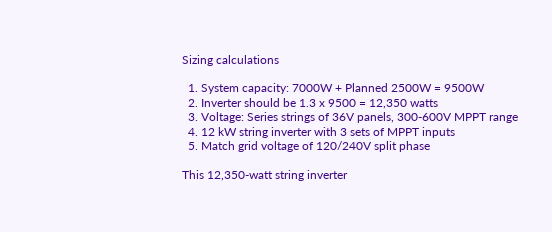Sizing calculations

  1. System capacity: 7000W + Planned 2500W = 9500W
  2. Inverter should be 1.3 x 9500 = 12,350 watts
  3. Voltage: Series strings of 36V panels, 300-600V MPPT range
  4. 12 kW string inverter with 3 sets of MPPT inputs
  5. Match grid voltage of 120/240V split phase

This 12,350-watt string inverter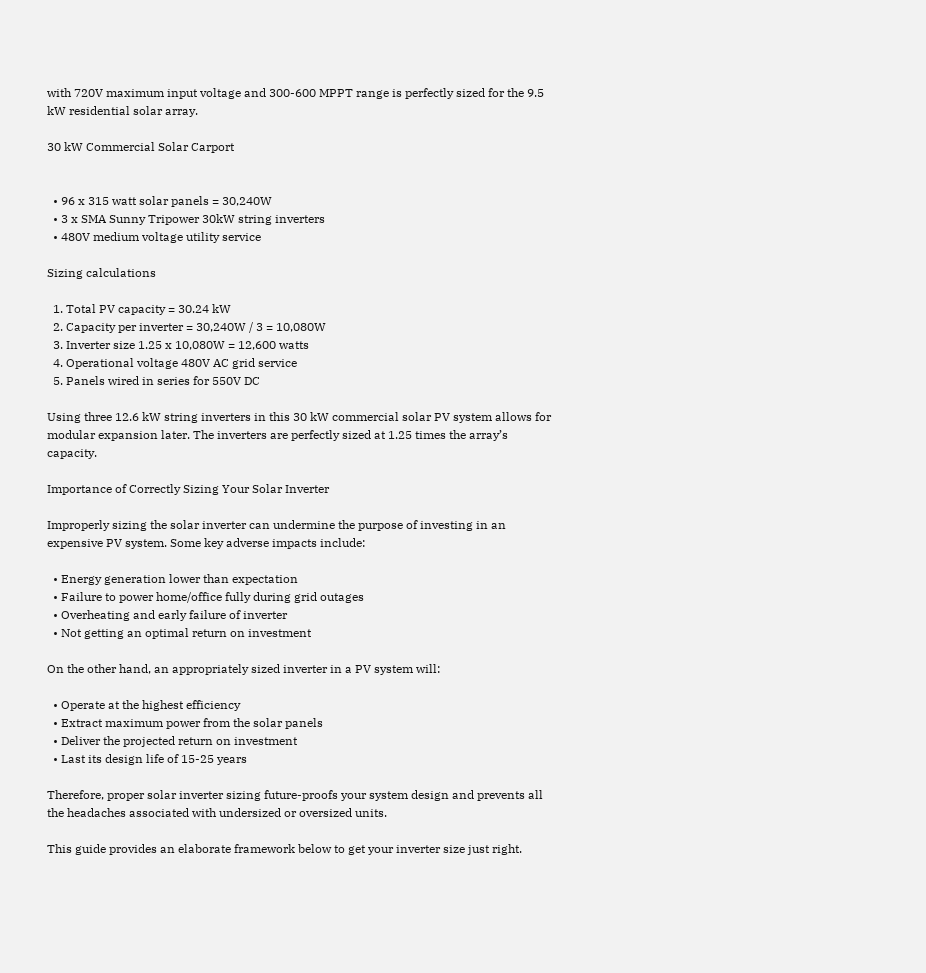with 720V maximum input voltage and 300-600 MPPT range is perfectly sized for the 9.5 kW residential solar array.

30 kW Commercial Solar Carport


  • 96 x 315 watt solar panels = 30,240W
  • 3 x SMA Sunny Tripower 30kW string inverters
  • 480V medium voltage utility service

Sizing calculations

  1. Total PV capacity = 30.24 kW
  2. Capacity per inverter = 30,240W / 3 = 10,080W
  3. Inverter size 1.25 x 10,080W = 12,600 watts
  4. Operational voltage 480V AC grid service
  5. Panels wired in series for 550V DC

Using three 12.6 kW string inverters in this 30 kW commercial solar PV system allows for modular expansion later. The inverters are perfectly sized at 1.25 times the array’s capacity.

Importance of Correctly Sizing Your Solar Inverter

Improperly sizing the solar inverter can undermine the purpose of investing in an expensive PV system. Some key adverse impacts include:

  • Energy generation lower than expectation
  • Failure to power home/office fully during grid outages
  • Overheating and early failure of inverter
  • Not getting an optimal return on investment

On the other hand, an appropriately sized inverter in a PV system will:

  • Operate at the highest efficiency
  • Extract maximum power from the solar panels
  • Deliver the projected return on investment
  • Last its design life of 15-25 years

Therefore, proper solar inverter sizing future-proofs your system design and prevents all the headaches associated with undersized or oversized units.

This guide provides an elaborate framework below to get your inverter size just right.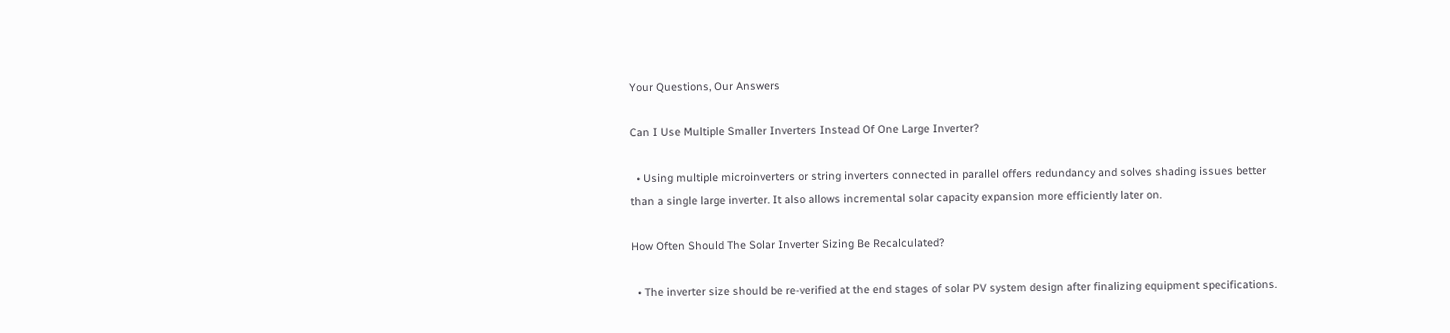Your Questions, Our Answers

Can I Use Multiple Smaller Inverters Instead Of One Large Inverter?

  • Using multiple microinverters or string inverters connected in parallel offers redundancy and solves shading issues better than a single large inverter. It also allows incremental solar capacity expansion more efficiently later on.

How Often Should The Solar Inverter Sizing Be Recalculated?

  • The inverter size should be re-verified at the end stages of solar PV system design after finalizing equipment specifications.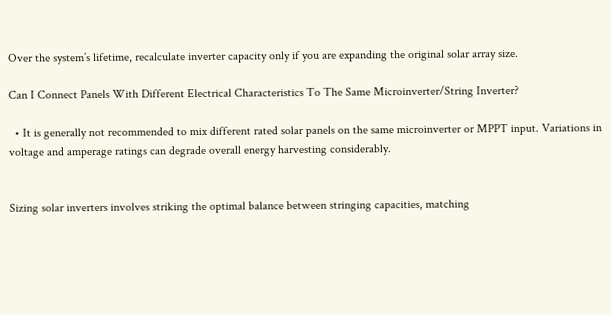Over the system’s lifetime, recalculate inverter capacity only if you are expanding the original solar array size.

Can I Connect Panels With Different Electrical Characteristics To The Same Microinverter/String Inverter?

  • It is generally not recommended to mix different rated solar panels on the same microinverter or MPPT input. Variations in voltage and amperage ratings can degrade overall energy harvesting considerably.


Sizing solar inverters involves striking the optimal balance between stringing capacities, matching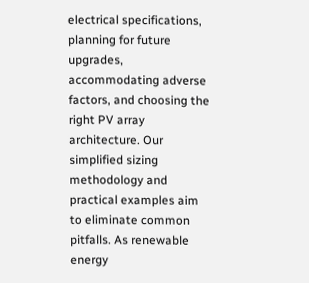electrical specifications, planning for future upgrades, accommodating adverse factors, and choosing the right PV array architecture. Our simplified sizing methodology and practical examples aim to eliminate common pitfalls. As renewable energy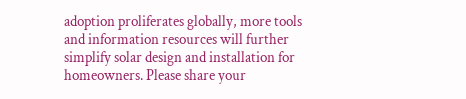adoption proliferates globally, more tools and information resources will further simplify solar design and installation for homeowners. Please share your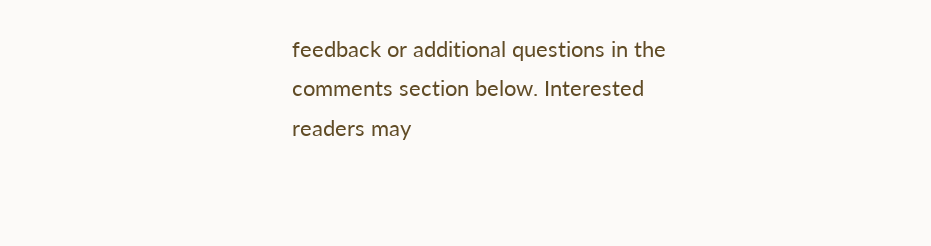feedback or additional questions in the comments section below. Interested readers may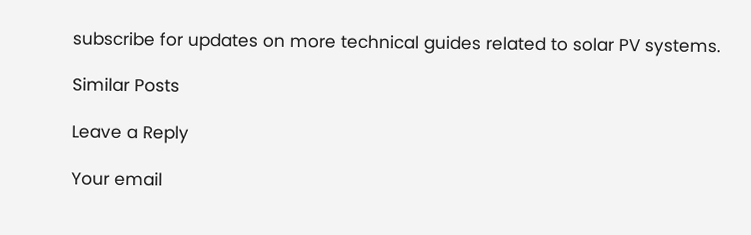subscribe for updates on more technical guides related to solar PV systems.

Similar Posts

Leave a Reply

Your email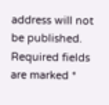address will not be published. Required fields are marked *